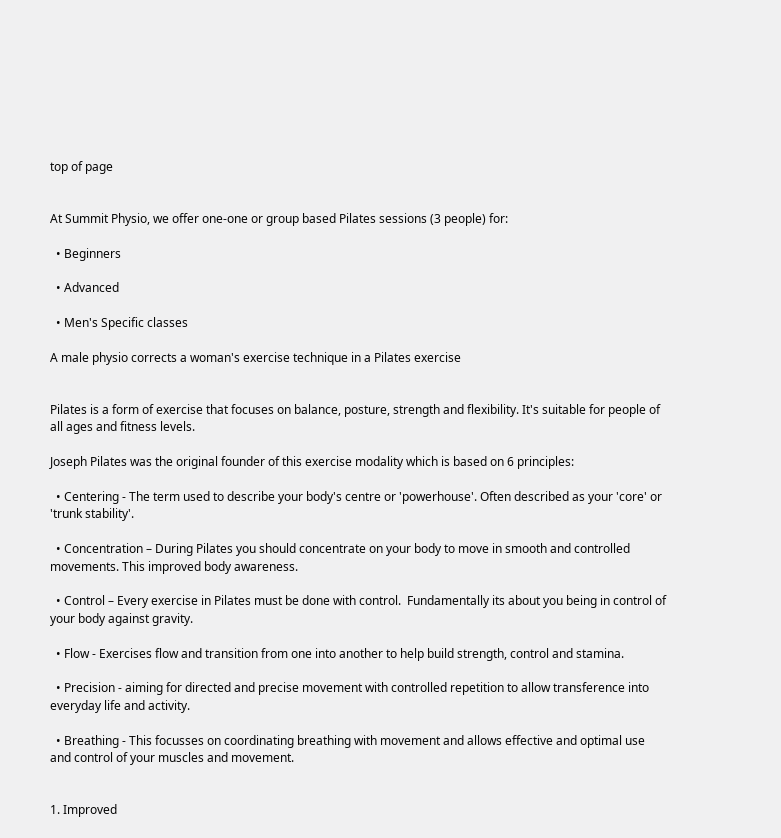top of page


At Summit Physio, we offer one-one or group based Pilates sessions (3 people) for:

  • Beginners

  • Advanced

  • Men's Specific classes

A male physio corrects a woman's exercise technique in a Pilates exercise


Pilates is a form of exercise that focuses on balance, posture, strength and flexibility. It's suitable for people of all ages and fitness levels.

Joseph Pilates was the original founder of this exercise modality which is based on 6 principles:

  • Centering - The term used to describe your body's centre or 'powerhouse'. Often described as your 'core' or 'trunk stability'.

  • Concentration – During Pilates you should concentrate on your body to move in smooth and controlled movements. This improved body awareness.

  • Control – Every exercise in Pilates must be done with control.  Fundamentally its about you being in control of your body against gravity.

  • Flow - Exercises flow and transition from one into another to help build strength, control and stamina.

  • Precision - aiming for directed and precise movement with controlled repetition to allow transference into everyday life and activity.

  • Breathing - This focusses on coordinating breathing with movement and allows effective and optimal use and control of your muscles and movement.


1. Improved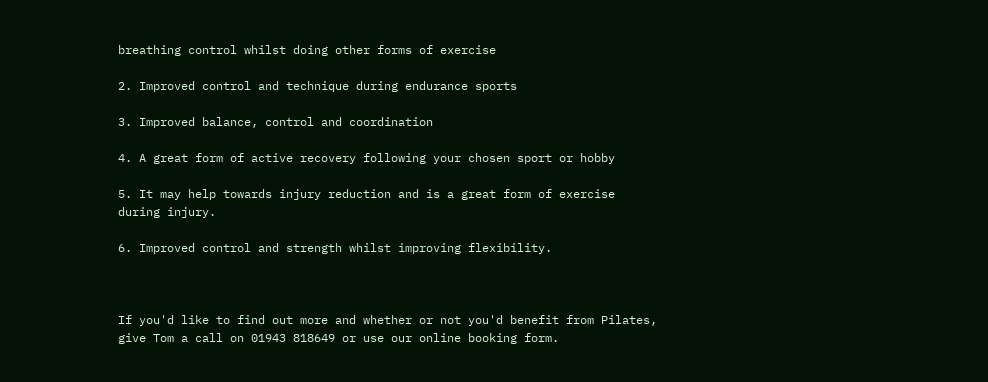breathing control whilst doing other forms of exercise

2. Improved control and technique during endurance sports

3. Improved balance, control and coordination

4. A great form of active recovery following your chosen sport or hobby

5. It may help towards injury reduction and is a great form of exercise during injury.

6. Improved control and strength whilst improving flexibility.



If you'd like to find out more and whether or not you'd benefit from Pilates, give Tom a call on 01943 818649 or use our online booking form.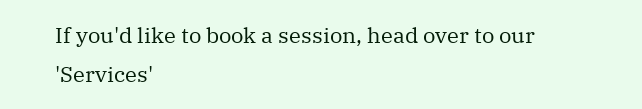If you'd like to book a session, head over to our 'Services'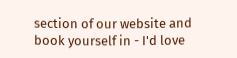section of our website and book yourself in - I'd love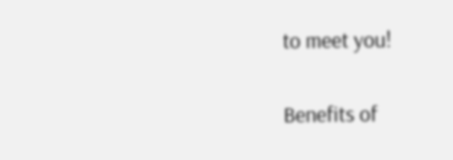to meet you!

Benefits of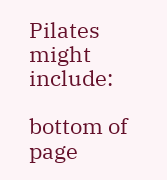Pilates might include:

bottom of page